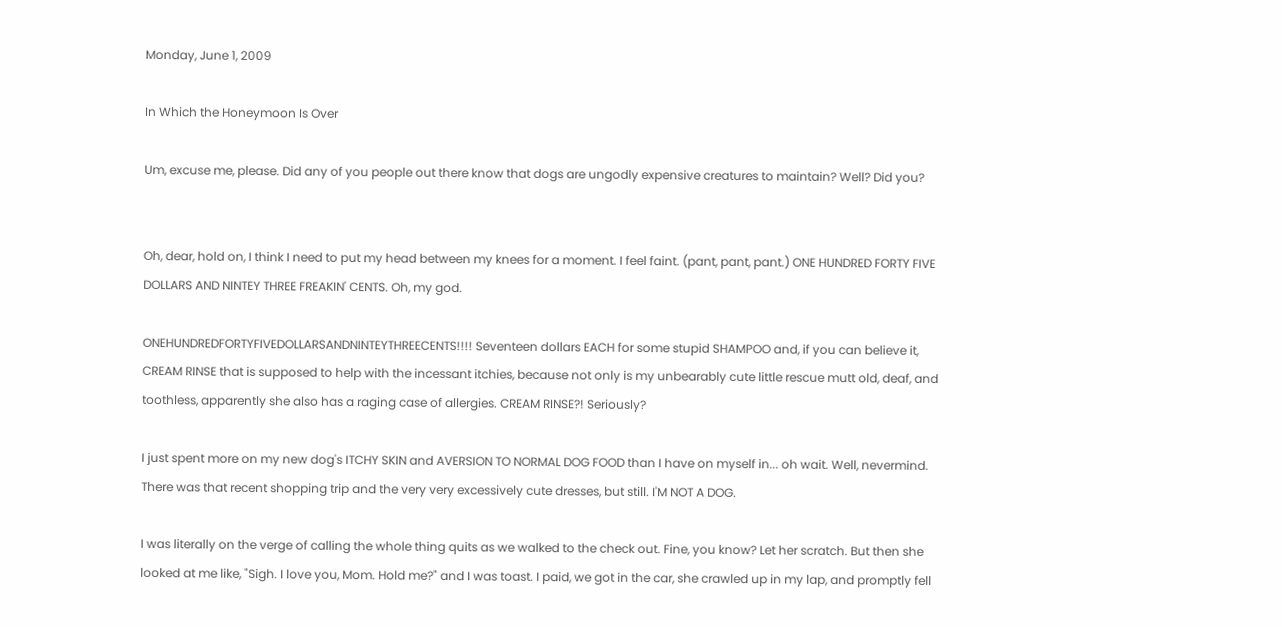Monday, June 1, 2009

In Which the Honeymoon Is Over

Um, excuse me, please. Did any of you people out there know that dogs are ungodly expensive creatures to maintain? Well? Did you?


Oh, dear, hold on, I think I need to put my head between my knees for a moment. I feel faint. (pant, pant, pant.) ONE HUNDRED FORTY FIVE DOLLARS AND NINTEY THREE FREAKIN' CENTS. Oh, my god.

ONEHUNDREDFORTYFIVEDOLLARSANDNINTEYTHREECENTS!!!! Seventeen dollars EACH for some stupid SHAMPOO and, if you can believe it, CREAM RINSE that is supposed to help with the incessant itchies, because not only is my unbearably cute little rescue mutt old, deaf, and toothless, apparently she also has a raging case of allergies. CREAM RINSE?! Seriously?

I just spent more on my new dog's ITCHY SKIN and AVERSION TO NORMAL DOG FOOD than I have on myself in... oh wait. Well, nevermind. There was that recent shopping trip and the very very excessively cute dresses, but still. I'M NOT A DOG.

I was literally on the verge of calling the whole thing quits as we walked to the check out. Fine, you know? Let her scratch. But then she looked at me like, "Sigh. I love you, Mom. Hold me?" and I was toast. I paid, we got in the car, she crawled up in my lap, and promptly fell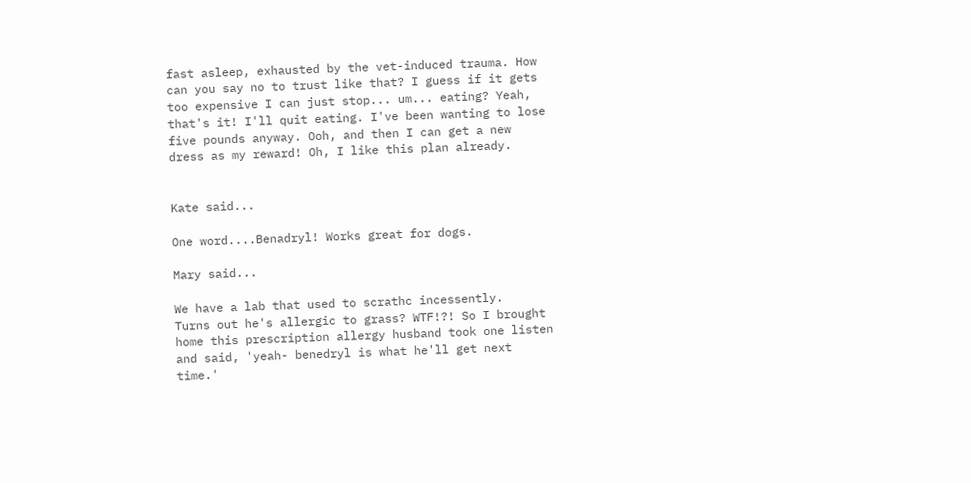fast asleep, exhausted by the vet-induced trauma. How can you say no to trust like that? I guess if it gets too expensive I can just stop... um... eating? Yeah, that's it! I'll quit eating. I've been wanting to lose five pounds anyway. Ooh, and then I can get a new dress as my reward! Oh, I like this plan already.


Kate said...

One word....Benadryl! Works great for dogs.

Mary said...

We have a lab that used to scrathc incessently.
Turns out he's allergic to grass? WTF!?! So I brought home this prescription allergy husband took one listen and said, 'yeah- benedryl is what he'll get next time.'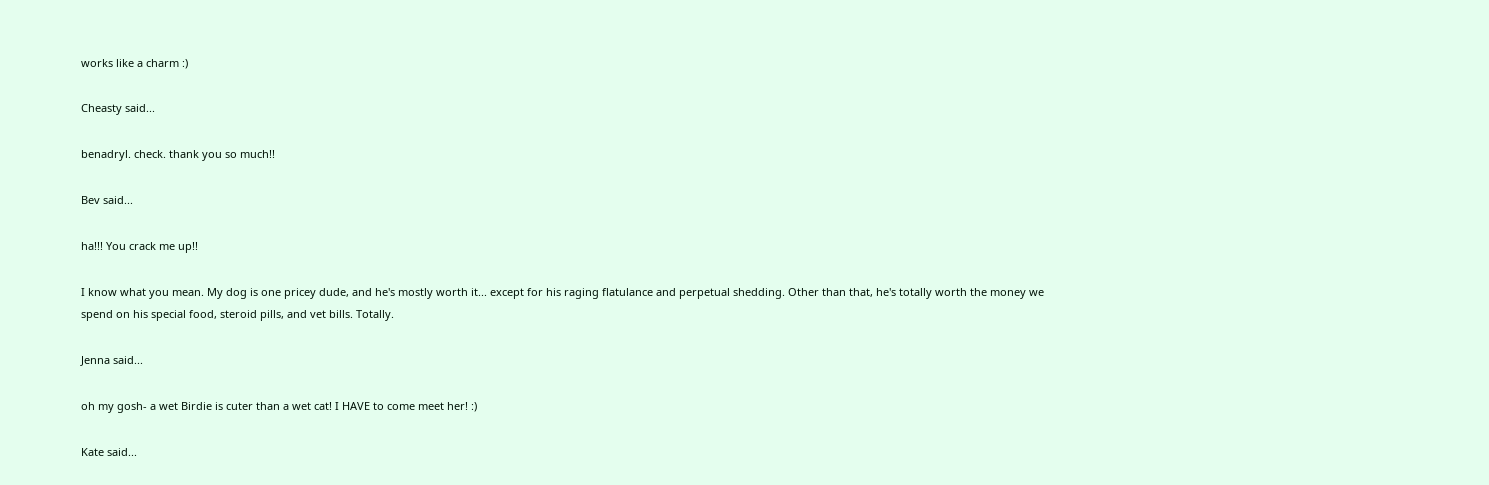works like a charm :)

Cheasty said...

benadryl. check. thank you so much!!

Bev said...

ha!!! You crack me up!!

I know what you mean. My dog is one pricey dude, and he's mostly worth it... except for his raging flatulance and perpetual shedding. Other than that, he's totally worth the money we spend on his special food, steroid pills, and vet bills. Totally.

Jenna said...

oh my gosh- a wet Birdie is cuter than a wet cat! I HAVE to come meet her! :)

Kate said...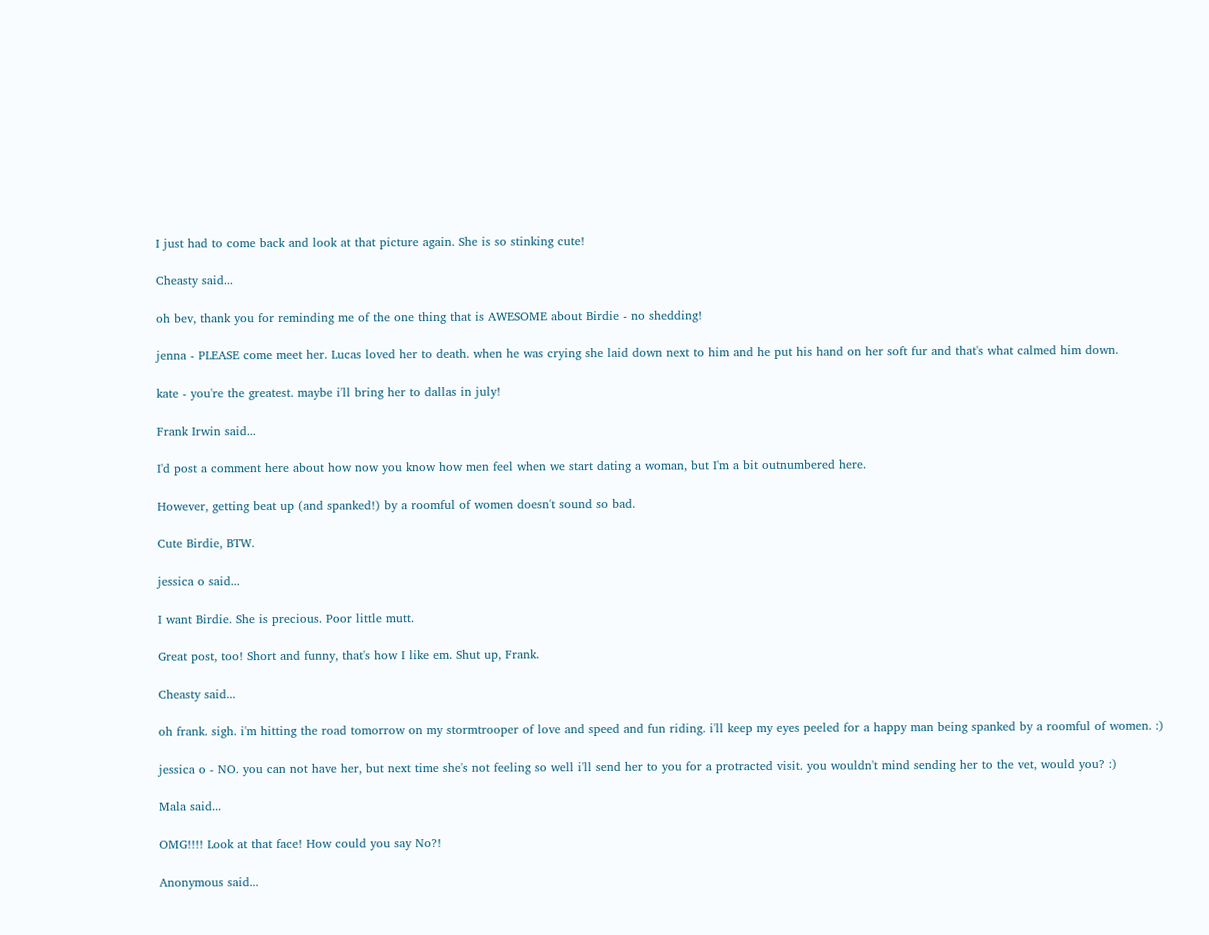I just had to come back and look at that picture again. She is so stinking cute!

Cheasty said...

oh bev, thank you for reminding me of the one thing that is AWESOME about Birdie - no shedding!

jenna - PLEASE come meet her. Lucas loved her to death. when he was crying she laid down next to him and he put his hand on her soft fur and that's what calmed him down.

kate - you're the greatest. maybe i'll bring her to dallas in july!

Frank Irwin said...

I'd post a comment here about how now you know how men feel when we start dating a woman, but I'm a bit outnumbered here.

However, getting beat up (and spanked!) by a roomful of women doesn't sound so bad.

Cute Birdie, BTW.

jessica o said...

I want Birdie. She is precious. Poor little mutt.

Great post, too! Short and funny, that's how I like em. Shut up, Frank.

Cheasty said...

oh frank. sigh. i'm hitting the road tomorrow on my stormtrooper of love and speed and fun riding. i'll keep my eyes peeled for a happy man being spanked by a roomful of women. :)

jessica o - NO. you can not have her, but next time she's not feeling so well i'll send her to you for a protracted visit. you wouldn't mind sending her to the vet, would you? :)

Mala said...

OMG!!!! Look at that face! How could you say No?!

Anonymous said...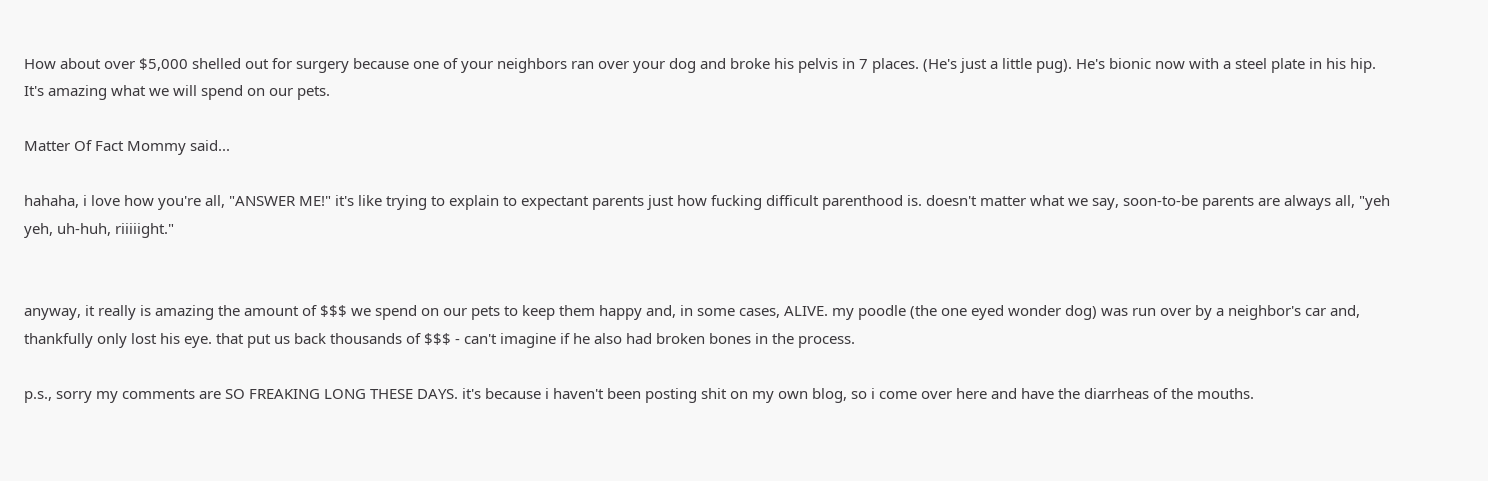How about over $5,000 shelled out for surgery because one of your neighbors ran over your dog and broke his pelvis in 7 places. (He's just a little pug). He's bionic now with a steel plate in his hip. It's amazing what we will spend on our pets.

Matter Of Fact Mommy said...

hahaha, i love how you're all, "ANSWER ME!" it's like trying to explain to expectant parents just how fucking difficult parenthood is. doesn't matter what we say, soon-to-be parents are always all, "yeh yeh, uh-huh, riiiiight."


anyway, it really is amazing the amount of $$$ we spend on our pets to keep them happy and, in some cases, ALIVE. my poodle (the one eyed wonder dog) was run over by a neighbor's car and, thankfully only lost his eye. that put us back thousands of $$$ - can't imagine if he also had broken bones in the process.

p.s., sorry my comments are SO FREAKING LONG THESE DAYS. it's because i haven't been posting shit on my own blog, so i come over here and have the diarrheas of the mouths.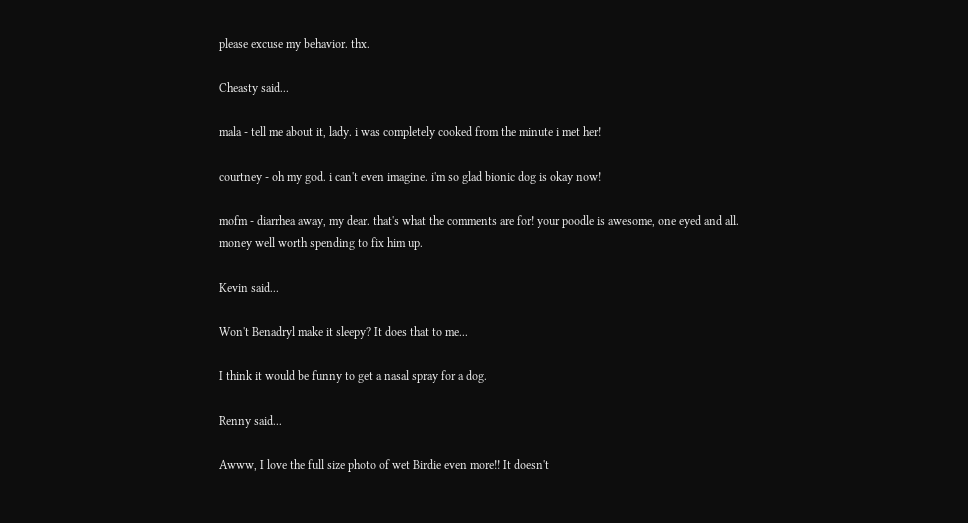please excuse my behavior. thx.

Cheasty said...

mala - tell me about it, lady. i was completely cooked from the minute i met her!

courtney - oh my god. i can't even imagine. i'm so glad bionic dog is okay now!

mofm - diarrhea away, my dear. that's what the comments are for! your poodle is awesome, one eyed and all. money well worth spending to fix him up.

Kevin said...

Won't Benadryl make it sleepy? It does that to me...

I think it would be funny to get a nasal spray for a dog.

Renny said...

Awww, I love the full size photo of wet Birdie even more!! It doesn't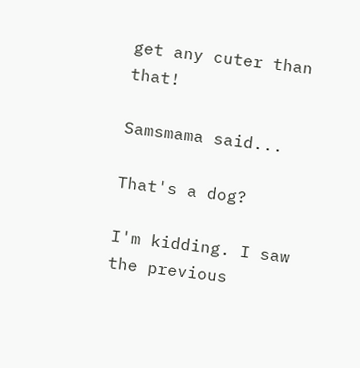get any cuter than that!

Samsmama said...

That's a dog?

I'm kidding. I saw the previous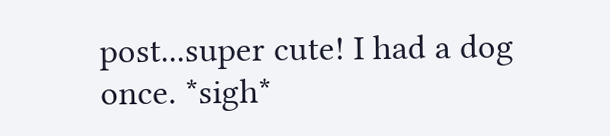post...super cute! I had a dog once. *sigh*